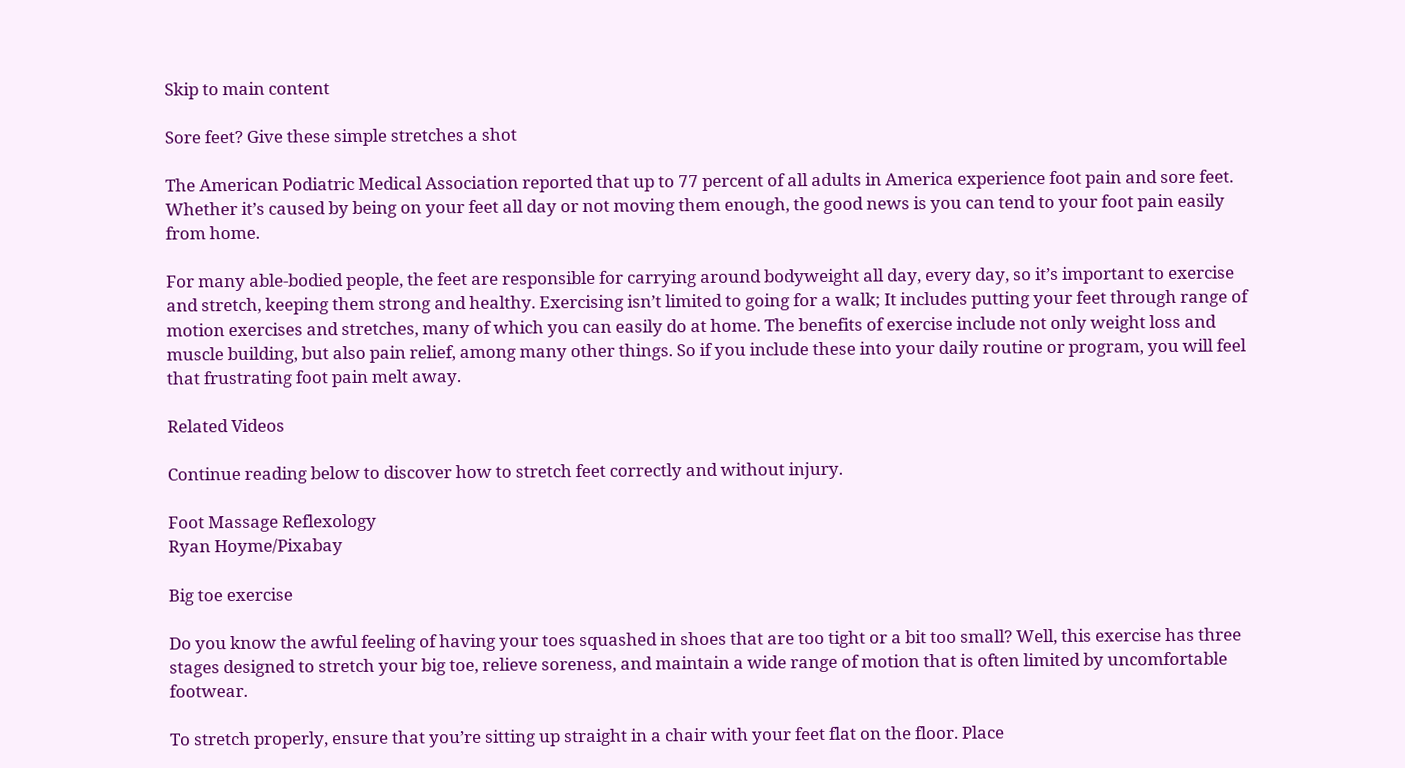Skip to main content

Sore feet? Give these simple stretches a shot

The American Podiatric Medical Association reported that up to 77 percent of all adults in America experience foot pain and sore feet. Whether it’s caused by being on your feet all day or not moving them enough, the good news is you can tend to your foot pain easily from home.

For many able-bodied people, the feet are responsible for carrying around bodyweight all day, every day, so it’s important to exercise and stretch, keeping them strong and healthy. Exercising isn’t limited to going for a walk; It includes putting your feet through range of motion exercises and stretches, many of which you can easily do at home. The benefits of exercise include not only weight loss and muscle building, but also pain relief, among many other things. So if you include these into your daily routine or program, you will feel that frustrating foot pain melt away.

Related Videos

Continue reading below to discover how to stretch feet correctly and without injury.

Foot Massage Reflexology
Ryan Hoyme/Pixabay

Big toe exercise

Do you know the awful feeling of having your toes squashed in shoes that are too tight or a bit too small? Well, this exercise has three stages designed to stretch your big toe, relieve soreness, and maintain a wide range of motion that is often limited by uncomfortable footwear.

To stretch properly, ensure that you’re sitting up straight in a chair with your feet flat on the floor. Place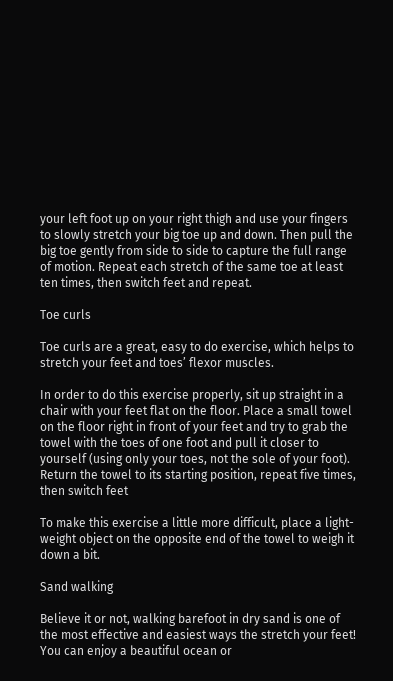your left foot up on your right thigh and use your fingers to slowly stretch your big toe up and down. Then pull the big toe gently from side to side to capture the full range of motion. Repeat each stretch of the same toe at least ten times, then switch feet and repeat.

Toe curls

Toe curls are a great, easy to do exercise, which helps to stretch your feet and toes’ flexor muscles.

In order to do this exercise properly, sit up straight in a chair with your feet flat on the floor. Place a small towel on the floor right in front of your feet and try to grab the towel with the toes of one foot and pull it closer to yourself (using only your toes, not the sole of your foot). Return the towel to its starting position, repeat five times, then switch feet

To make this exercise a little more difficult, place a light-weight object on the opposite end of the towel to weigh it down a bit.

Sand walking

Believe it or not, walking barefoot in dry sand is one of the most effective and easiest ways the stretch your feet! You can enjoy a beautiful ocean or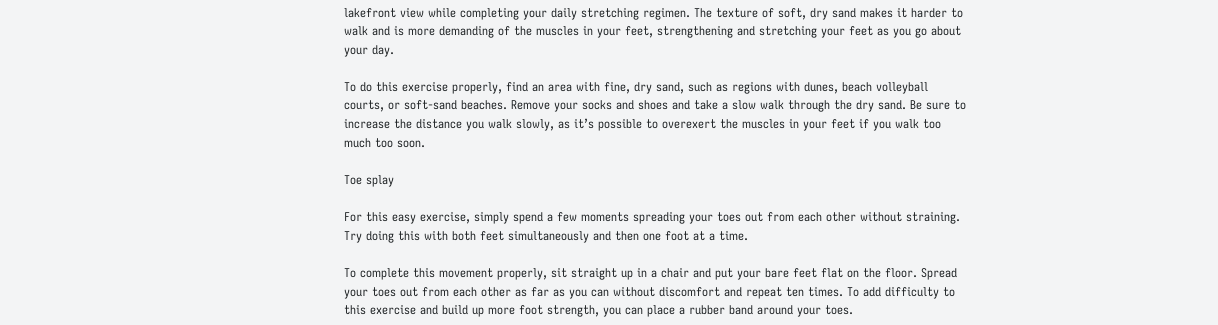lakefront view while completing your daily stretching regimen. The texture of soft, dry sand makes it harder to walk and is more demanding of the muscles in your feet, strengthening and stretching your feet as you go about your day.

To do this exercise properly, find an area with fine, dry sand, such as regions with dunes, beach volleyball courts, or soft-sand beaches. Remove your socks and shoes and take a slow walk through the dry sand. Be sure to increase the distance you walk slowly, as it’s possible to overexert the muscles in your feet if you walk too much too soon.

Toe splay

For this easy exercise, simply spend a few moments spreading your toes out from each other without straining. Try doing this with both feet simultaneously and then one foot at a time.

To complete this movement properly, sit straight up in a chair and put your bare feet flat on the floor. Spread your toes out from each other as far as you can without discomfort and repeat ten times. To add difficulty to this exercise and build up more foot strength, you can place a rubber band around your toes.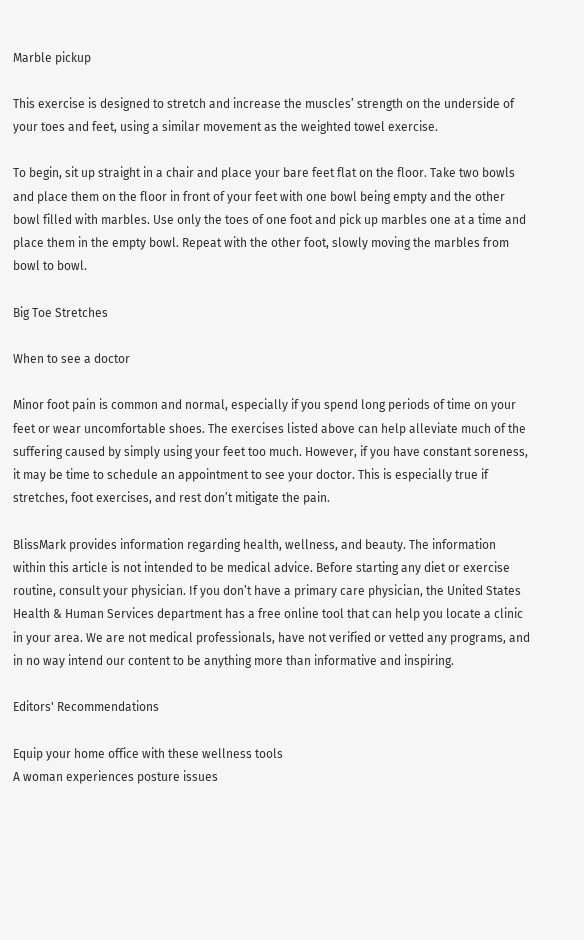Marble pickup

This exercise is designed to stretch and increase the muscles’ strength on the underside of your toes and feet, using a similar movement as the weighted towel exercise.

To begin, sit up straight in a chair and place your bare feet flat on the floor. Take two bowls and place them on the floor in front of your feet with one bowl being empty and the other bowl filled with marbles. Use only the toes of one foot and pick up marbles one at a time and place them in the empty bowl. Repeat with the other foot, slowly moving the marbles from bowl to bowl.

Big Toe Stretches

When to see a doctor

Minor foot pain is common and normal, especially if you spend long periods of time on your feet or wear uncomfortable shoes. The exercises listed above can help alleviate much of the suffering caused by simply using your feet too much. However, if you have constant soreness, it may be time to schedule an appointment to see your doctor. This is especially true if stretches, foot exercises, and rest don’t mitigate the pain.

BlissMark provides information regarding health, wellness, and beauty. The information within this article is not intended to be medical advice. Before starting any diet or exercise routine, consult your physician. If you don’t have a primary care physician, the United States Health & Human Services department has a free online tool that can help you locate a clinic in your area. We are not medical professionals, have not verified or vetted any programs, and in no way intend our content to be anything more than informative and inspiring.

Editors' Recommendations

Equip your home office with these wellness tools
A woman experiences posture issues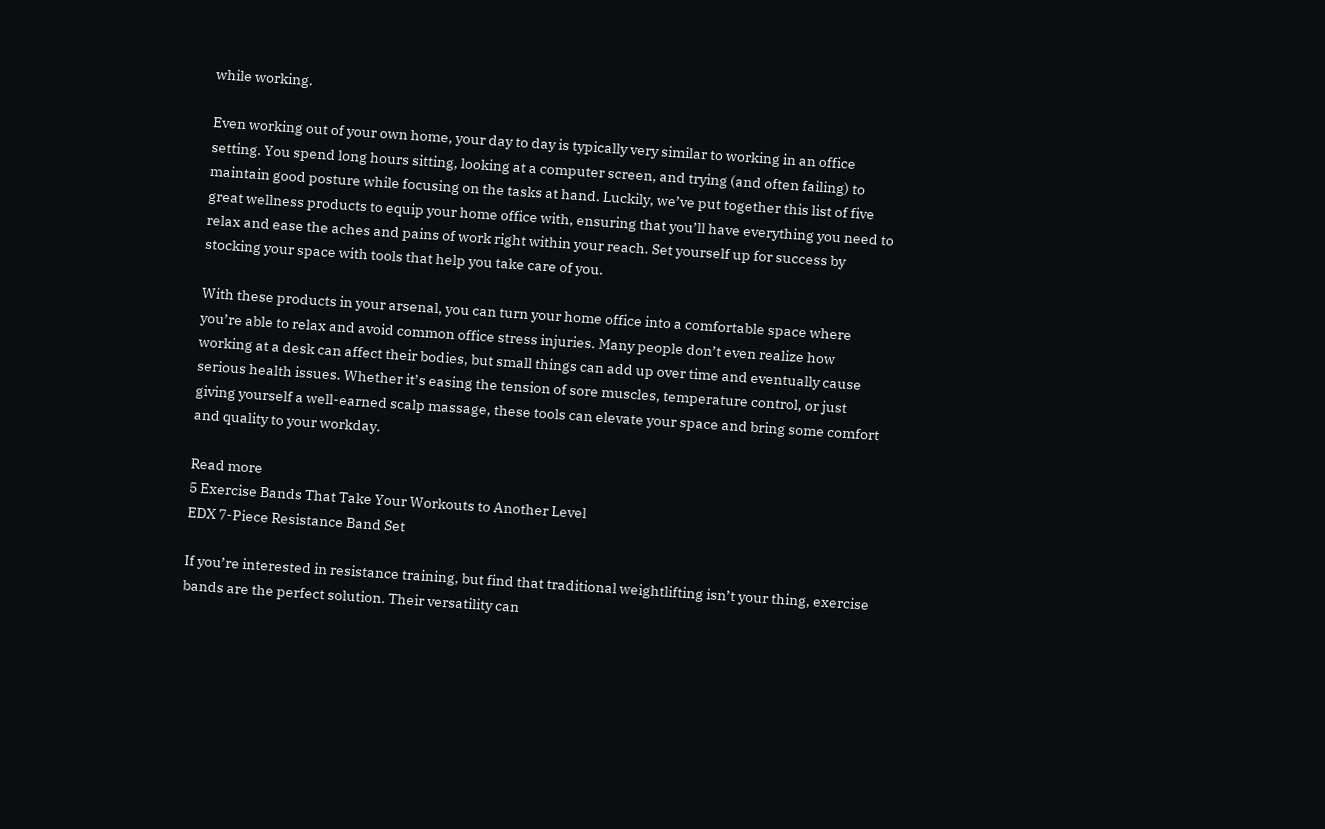while working.

Even working out of your own home, your day to day is typically very similar to working in an office setting. You spend long hours sitting, looking at a computer screen, and trying (and often failing) to maintain good posture while focusing on the tasks at hand. Luckily, we’ve put together this list of five great wellness products to equip your home office with, ensuring that you’ll have everything you need to relax and ease the aches and pains of work right within your reach. Set yourself up for success by stocking your space with tools that help you take care of you.

With these products in your arsenal, you can turn your home office into a comfortable space where you’re able to relax and avoid common office stress injuries. Many people don’t even realize how working at a desk can affect their bodies, but small things can add up over time and eventually cause serious health issues. Whether it’s easing the tension of sore muscles, temperature control, or just giving yourself a well-earned scalp massage, these tools can elevate your space and bring some comfort and quality to your workday.

Read more
5 Exercise Bands That Take Your Workouts to Another Level
EDX 7-Piece Resistance Band Set

If you’re interested in resistance training, but find that traditional weightlifting isn’t your thing, exercise bands are the perfect solution. Their versatility can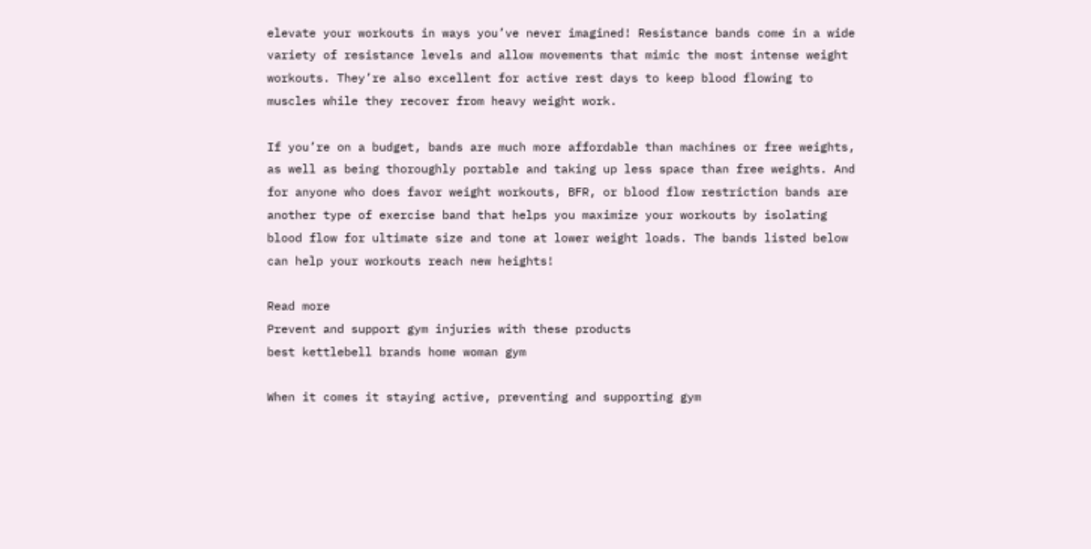elevate your workouts in ways you’ve never imagined! Resistance bands come in a wide variety of resistance levels and allow movements that mimic the most intense weight workouts. They’re also excellent for active rest days to keep blood flowing to muscles while they recover from heavy weight work.

If you’re on a budget, bands are much more affordable than machines or free weights, as well as being thoroughly portable and taking up less space than free weights. And for anyone who does favor weight workouts, BFR, or blood flow restriction bands are another type of exercise band that helps you maximize your workouts by isolating blood flow for ultimate size and tone at lower weight loads. The bands listed below can help your workouts reach new heights!

Read more
Prevent and support gym injuries with these products
best kettlebell brands home woman gym

When it comes it staying active, preventing and supporting gym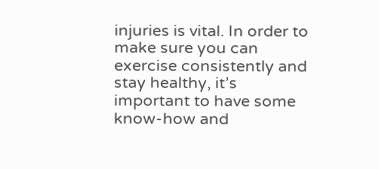injuries is vital. In order to make sure you can exercise consistently and stay healthy, it’s important to have some know-how and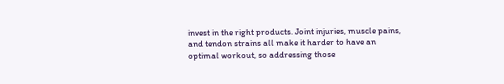invest in the right products. Joint injuries, muscle pains, and tendon strains all make it harder to have an optimal workout, so addressing those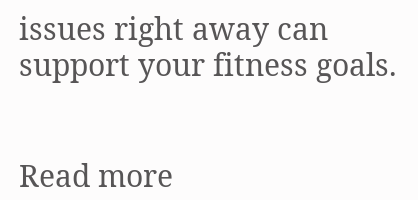issues right away can support your fitness goals.


Read more